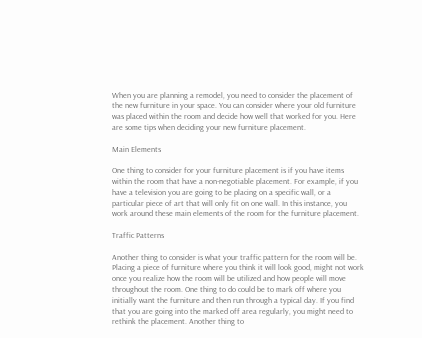When you are planning a remodel, you need to consider the placement of the new furniture in your space. You can consider where your old furniture was placed within the room and decide how well that worked for you. Here are some tips when deciding your new furniture placement.

Main Elements

One thing to consider for your furniture placement is if you have items within the room that have a non-negotiable placement. For example, if you have a television you are going to be placing on a specific wall, or a particular piece of art that will only fit on one wall. In this instance, you work around these main elements of the room for the furniture placement.

Traffic Patterns

Another thing to consider is what your traffic pattern for the room will be. Placing a piece of furniture where you think it will look good, might not work once you realize how the room will be utilized and how people will move throughout the room. One thing to do could be to mark off where you initially want the furniture and then run through a typical day. If you find that you are going into the marked off area regularly, you might need to rethink the placement. Another thing to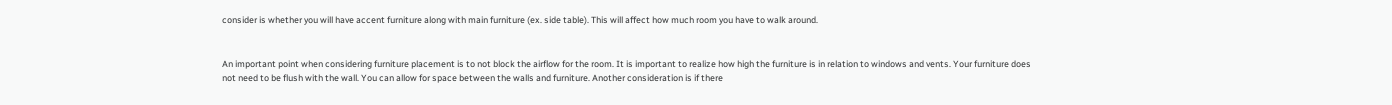consider is whether you will have accent furniture along with main furniture (ex. side table). This will affect how much room you have to walk around.


An important point when considering furniture placement is to not block the airflow for the room. It is important to realize how high the furniture is in relation to windows and vents. Your furniture does not need to be flush with the wall. You can allow for space between the walls and furniture. Another consideration is if there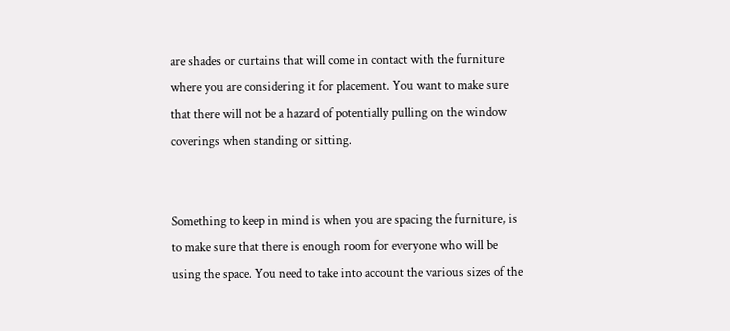are shades or curtains that will come in contact with the furniture where you are considering it for placement. You want to make sure that there will not be a hazard of potentially pulling on the window coverings when standing or sitting.


Something to keep in mind is when you are spacing the furniture, is to make sure that there is enough room for everyone who will be using the space. You need to take into account the various sizes of the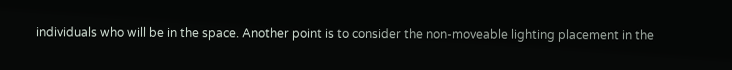individuals who will be in the space. Another point is to consider the non-moveable lighting placement in the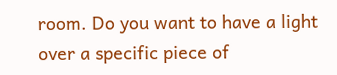room. Do you want to have a light over a specific piece of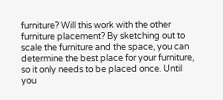furniture? Will this work with the other furniture placement? By sketching out to scale the furniture and the space, you can determine the best place for your furniture, so it only needs to be placed once. Until you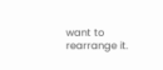want to rearrange it.